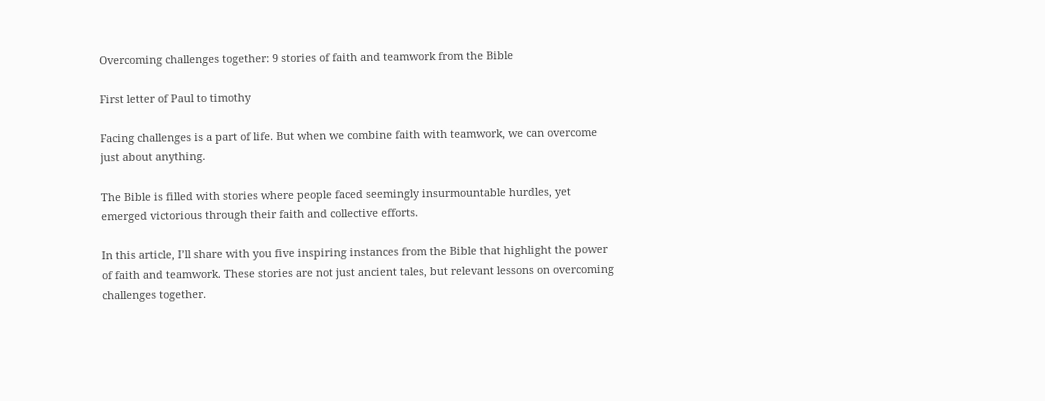Overcoming challenges together: 9 stories of faith and teamwork from the Bible

First letter of Paul to timothy

Facing challenges is a part of life. But when we combine faith with teamwork, we can overcome just about anything.

The Bible is filled with stories where people faced seemingly insurmountable hurdles, yet emerged victorious through their faith and collective efforts.

In this article, I’ll share with you five inspiring instances from the Bible that highlight the power of faith and teamwork. These stories are not just ancient tales, but relevant lessons on overcoming challenges together.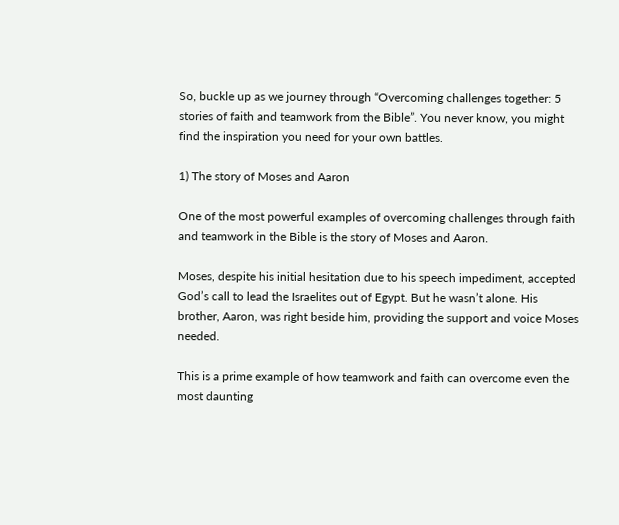So, buckle up as we journey through “Overcoming challenges together: 5 stories of faith and teamwork from the Bible”. You never know, you might find the inspiration you need for your own battles.

1) The story of Moses and Aaron

One of the most powerful examples of overcoming challenges through faith and teamwork in the Bible is the story of Moses and Aaron.

Moses, despite his initial hesitation due to his speech impediment, accepted God’s call to lead the Israelites out of Egypt. But he wasn’t alone. His brother, Aaron, was right beside him, providing the support and voice Moses needed.

This is a prime example of how teamwork and faith can overcome even the most daunting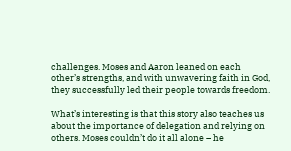challenges. Moses and Aaron leaned on each other’s strengths, and with unwavering faith in God, they successfully led their people towards freedom.

What’s interesting is that this story also teaches us about the importance of delegation and relying on others. Moses couldn’t do it all alone – he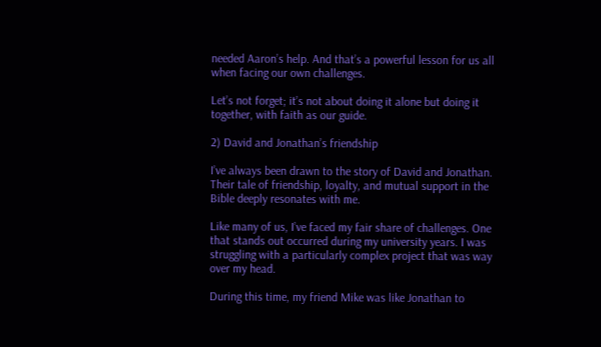needed Aaron’s help. And that’s a powerful lesson for us all when facing our own challenges.

Let’s not forget; it’s not about doing it alone but doing it together, with faith as our guide.

2) David and Jonathan’s friendship

I’ve always been drawn to the story of David and Jonathan. Their tale of friendship, loyalty, and mutual support in the Bible deeply resonates with me.

Like many of us, I’ve faced my fair share of challenges. One that stands out occurred during my university years. I was struggling with a particularly complex project that was way over my head.

During this time, my friend Mike was like Jonathan to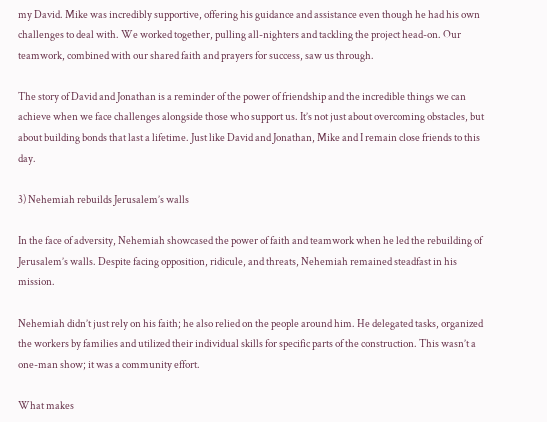my David. Mike was incredibly supportive, offering his guidance and assistance even though he had his own challenges to deal with. We worked together, pulling all-nighters and tackling the project head-on. Our teamwork, combined with our shared faith and prayers for success, saw us through.

The story of David and Jonathan is a reminder of the power of friendship and the incredible things we can achieve when we face challenges alongside those who support us. It’s not just about overcoming obstacles, but about building bonds that last a lifetime. Just like David and Jonathan, Mike and I remain close friends to this day.

3) Nehemiah rebuilds Jerusalem’s walls

In the face of adversity, Nehemiah showcased the power of faith and teamwork when he led the rebuilding of Jerusalem’s walls. Despite facing opposition, ridicule, and threats, Nehemiah remained steadfast in his mission.

Nehemiah didn’t just rely on his faith; he also relied on the people around him. He delegated tasks, organized the workers by families and utilized their individual skills for specific parts of the construction. This wasn’t a one-man show; it was a community effort.

What makes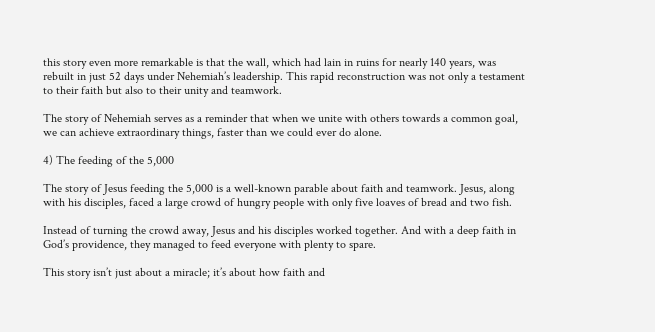this story even more remarkable is that the wall, which had lain in ruins for nearly 140 years, was rebuilt in just 52 days under Nehemiah’s leadership. This rapid reconstruction was not only a testament to their faith but also to their unity and teamwork.

The story of Nehemiah serves as a reminder that when we unite with others towards a common goal, we can achieve extraordinary things, faster than we could ever do alone.

4) The feeding of the 5,000

The story of Jesus feeding the 5,000 is a well-known parable about faith and teamwork. Jesus, along with his disciples, faced a large crowd of hungry people with only five loaves of bread and two fish.

Instead of turning the crowd away, Jesus and his disciples worked together. And with a deep faith in God’s providence, they managed to feed everyone with plenty to spare.

This story isn’t just about a miracle; it’s about how faith and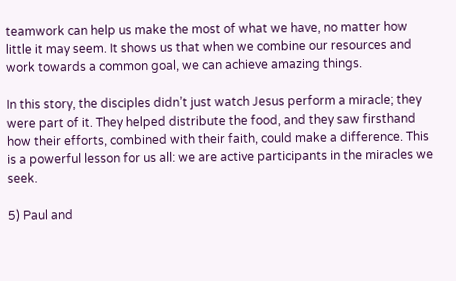teamwork can help us make the most of what we have, no matter how little it may seem. It shows us that when we combine our resources and work towards a common goal, we can achieve amazing things.

In this story, the disciples didn’t just watch Jesus perform a miracle; they were part of it. They helped distribute the food, and they saw firsthand how their efforts, combined with their faith, could make a difference. This is a powerful lesson for us all: we are active participants in the miracles we seek.

5) Paul and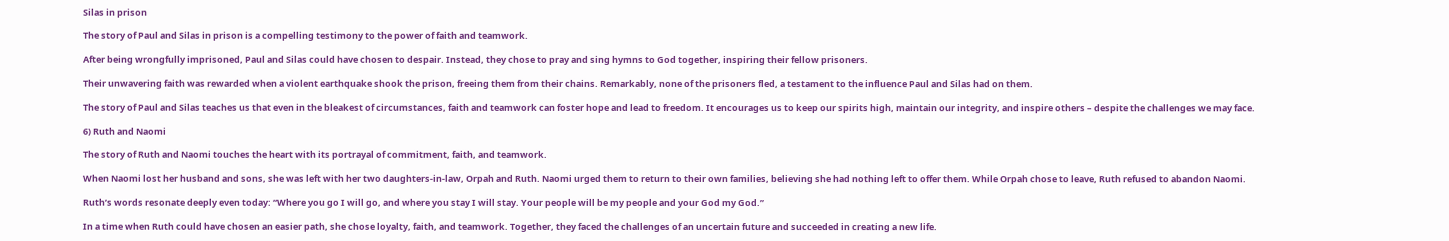Silas in prison

The story of Paul and Silas in prison is a compelling testimony to the power of faith and teamwork.

After being wrongfully imprisoned, Paul and Silas could have chosen to despair. Instead, they chose to pray and sing hymns to God together, inspiring their fellow prisoners.

Their unwavering faith was rewarded when a violent earthquake shook the prison, freeing them from their chains. Remarkably, none of the prisoners fled, a testament to the influence Paul and Silas had on them.

The story of Paul and Silas teaches us that even in the bleakest of circumstances, faith and teamwork can foster hope and lead to freedom. It encourages us to keep our spirits high, maintain our integrity, and inspire others – despite the challenges we may face.

6) Ruth and Naomi

The story of Ruth and Naomi touches the heart with its portrayal of commitment, faith, and teamwork.

When Naomi lost her husband and sons, she was left with her two daughters-in-law, Orpah and Ruth. Naomi urged them to return to their own families, believing she had nothing left to offer them. While Orpah chose to leave, Ruth refused to abandon Naomi.

Ruth’s words resonate deeply even today: “Where you go I will go, and where you stay I will stay. Your people will be my people and your God my God.”

In a time when Ruth could have chosen an easier path, she chose loyalty, faith, and teamwork. Together, they faced the challenges of an uncertain future and succeeded in creating a new life.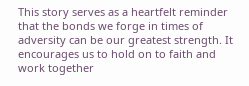This story serves as a heartfelt reminder that the bonds we forge in times of adversity can be our greatest strength. It encourages us to hold on to faith and work together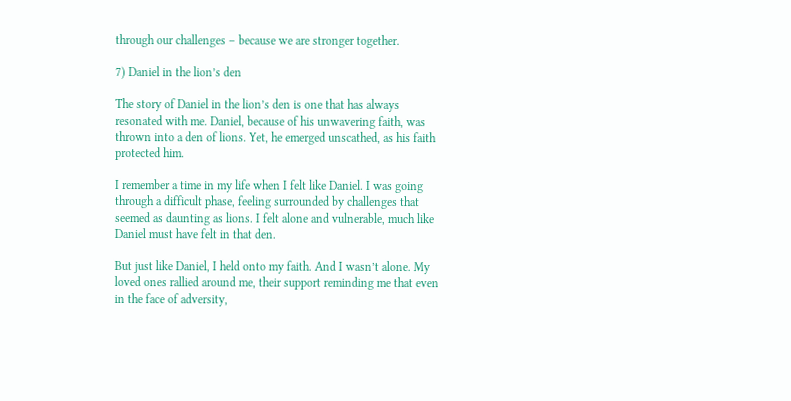through our challenges – because we are stronger together.

7) Daniel in the lion’s den

The story of Daniel in the lion’s den is one that has always resonated with me. Daniel, because of his unwavering faith, was thrown into a den of lions. Yet, he emerged unscathed, as his faith protected him.

I remember a time in my life when I felt like Daniel. I was going through a difficult phase, feeling surrounded by challenges that seemed as daunting as lions. I felt alone and vulnerable, much like Daniel must have felt in that den.

But just like Daniel, I held onto my faith. And I wasn’t alone. My loved ones rallied around me, their support reminding me that even in the face of adversity,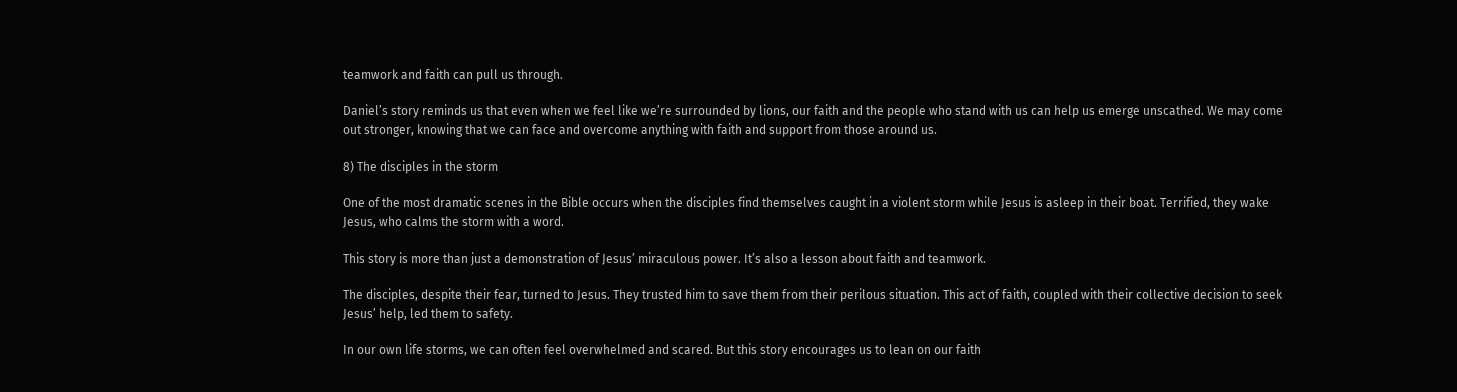teamwork and faith can pull us through.

Daniel’s story reminds us that even when we feel like we’re surrounded by lions, our faith and the people who stand with us can help us emerge unscathed. We may come out stronger, knowing that we can face and overcome anything with faith and support from those around us.

8) The disciples in the storm

One of the most dramatic scenes in the Bible occurs when the disciples find themselves caught in a violent storm while Jesus is asleep in their boat. Terrified, they wake Jesus, who calms the storm with a word.

This story is more than just a demonstration of Jesus’ miraculous power. It’s also a lesson about faith and teamwork.

The disciples, despite their fear, turned to Jesus. They trusted him to save them from their perilous situation. This act of faith, coupled with their collective decision to seek Jesus’ help, led them to safety.

In our own life storms, we can often feel overwhelmed and scared. But this story encourages us to lean on our faith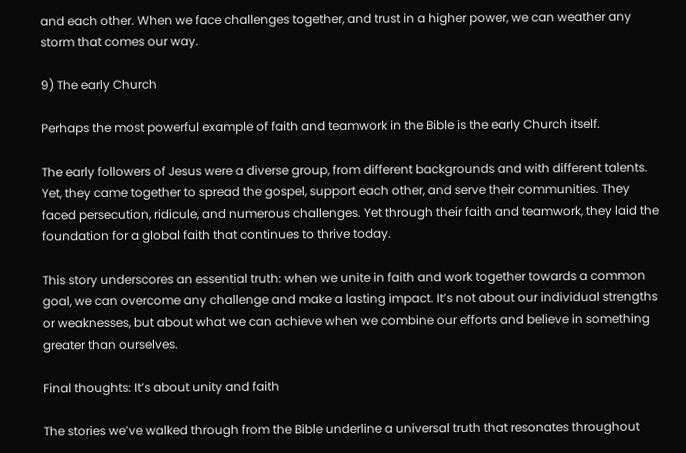and each other. When we face challenges together, and trust in a higher power, we can weather any storm that comes our way.

9) The early Church

Perhaps the most powerful example of faith and teamwork in the Bible is the early Church itself.

The early followers of Jesus were a diverse group, from different backgrounds and with different talents. Yet, they came together to spread the gospel, support each other, and serve their communities. They faced persecution, ridicule, and numerous challenges. Yet through their faith and teamwork, they laid the foundation for a global faith that continues to thrive today.

This story underscores an essential truth: when we unite in faith and work together towards a common goal, we can overcome any challenge and make a lasting impact. It’s not about our individual strengths or weaknesses, but about what we can achieve when we combine our efforts and believe in something greater than ourselves.

Final thoughts: It’s about unity and faith

The stories we’ve walked through from the Bible underline a universal truth that resonates throughout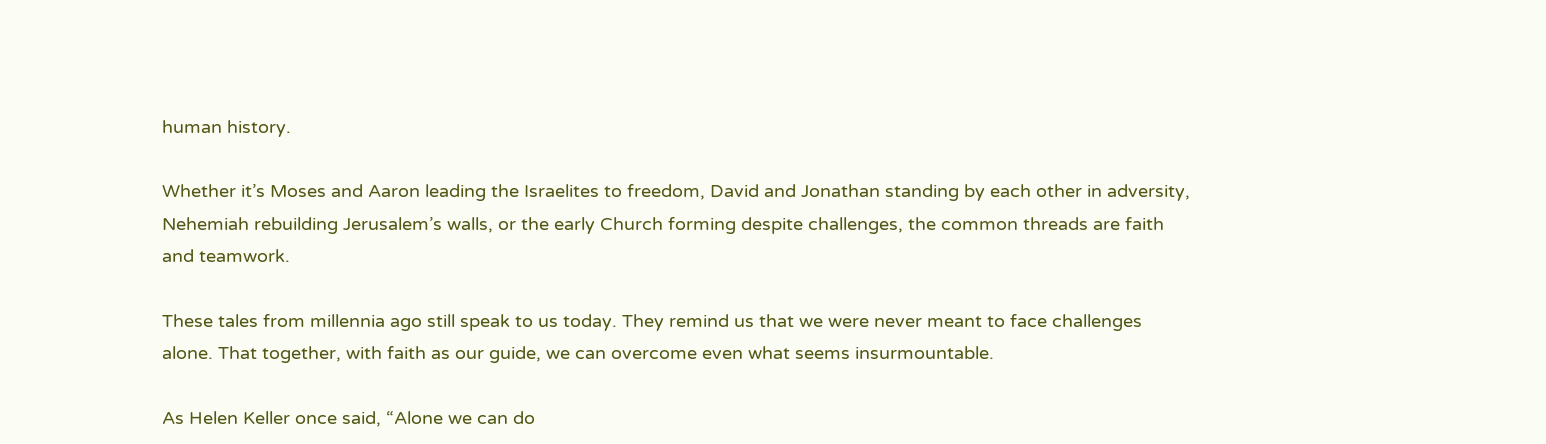human history.

Whether it’s Moses and Aaron leading the Israelites to freedom, David and Jonathan standing by each other in adversity, Nehemiah rebuilding Jerusalem’s walls, or the early Church forming despite challenges, the common threads are faith and teamwork.

These tales from millennia ago still speak to us today. They remind us that we were never meant to face challenges alone. That together, with faith as our guide, we can overcome even what seems insurmountable.

As Helen Keller once said, “Alone we can do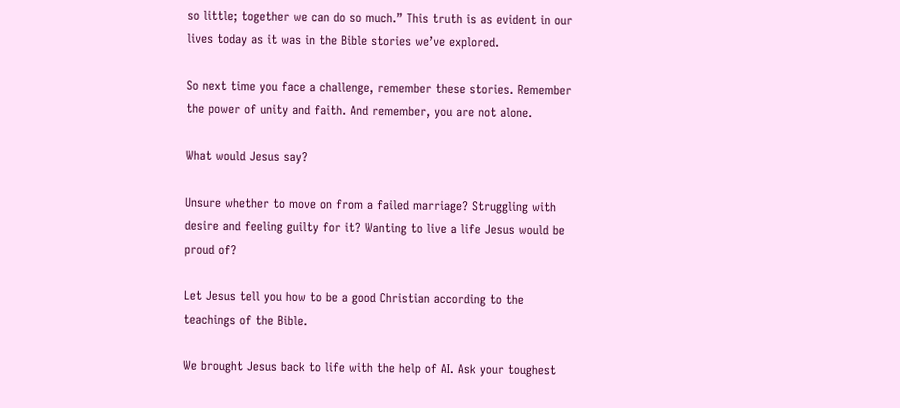so little; together we can do so much.” This truth is as evident in our lives today as it was in the Bible stories we’ve explored.

So next time you face a challenge, remember these stories. Remember the power of unity and faith. And remember, you are not alone.

What would Jesus say?

Unsure whether to move on from a failed marriage? Struggling with desire and feeling guilty for it? Wanting to live a life Jesus would be proud of?

Let Jesus tell you how to be a good Christian according to the teachings of the Bible.

We brought Jesus back to life with the help of AI. Ask your toughest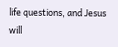life questions, and Jesus will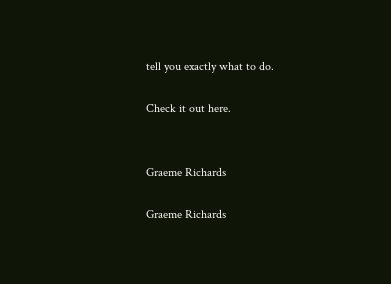tell you exactly what to do.

Check it out here.


Graeme Richards

Graeme Richards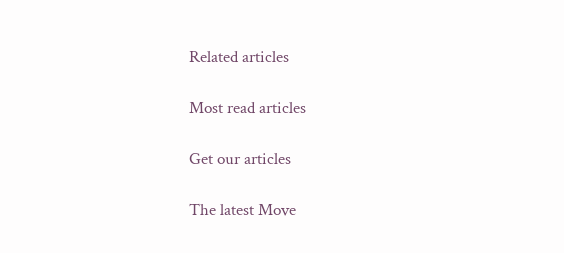Related articles

Most read articles

Get our articles

The latest Move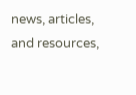news, articles, and resources,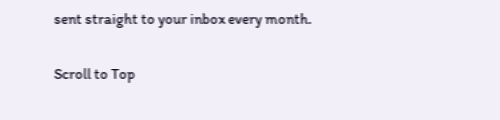sent straight to your inbox every month.

Scroll to Top